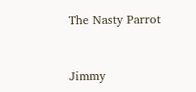The Nasty Parrot



Jimmy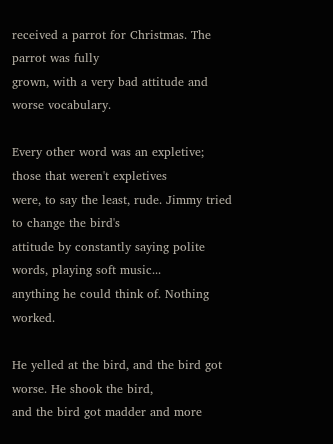received a parrot for Christmas. The parrot was fully
grown, with a very bad attitude and worse vocabulary.

Every other word was an expletive; those that weren't expletives
were, to say the least, rude. Jimmy tried to change the bird's
attitude by constantly saying polite words, playing soft music...
anything he could think of. Nothing worked.

He yelled at the bird, and the bird got worse. He shook the bird,
and the bird got madder and more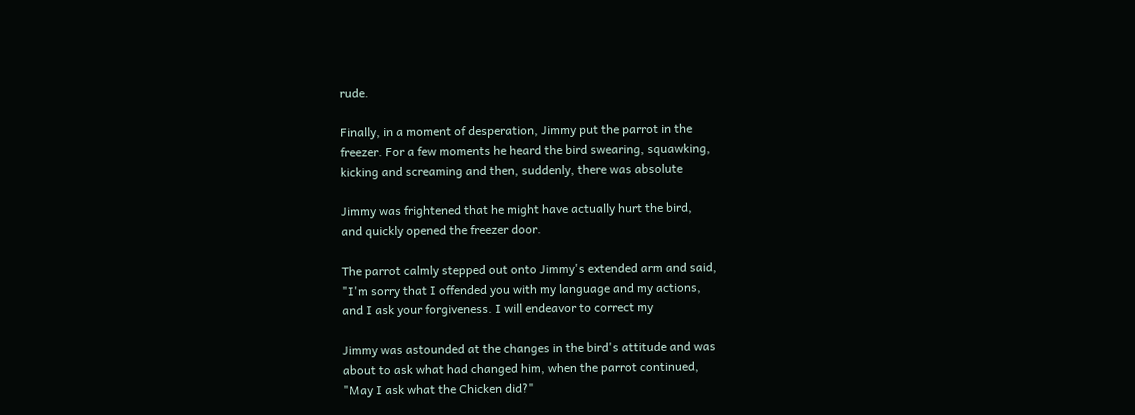rude.

Finally, in a moment of desperation, Jimmy put the parrot in the
freezer. For a few moments he heard the bird swearing, squawking,
kicking and screaming and then, suddenly, there was absolute

Jimmy was frightened that he might have actually hurt the bird,
and quickly opened the freezer door.

The parrot calmly stepped out onto Jimmy's extended arm and said,
"I'm sorry that I offended you with my language and my actions,
and I ask your forgiveness. I will endeavor to correct my

Jimmy was astounded at the changes in the bird's attitude and was
about to ask what had changed him, when the parrot continued,
"May I ask what the Chicken did?"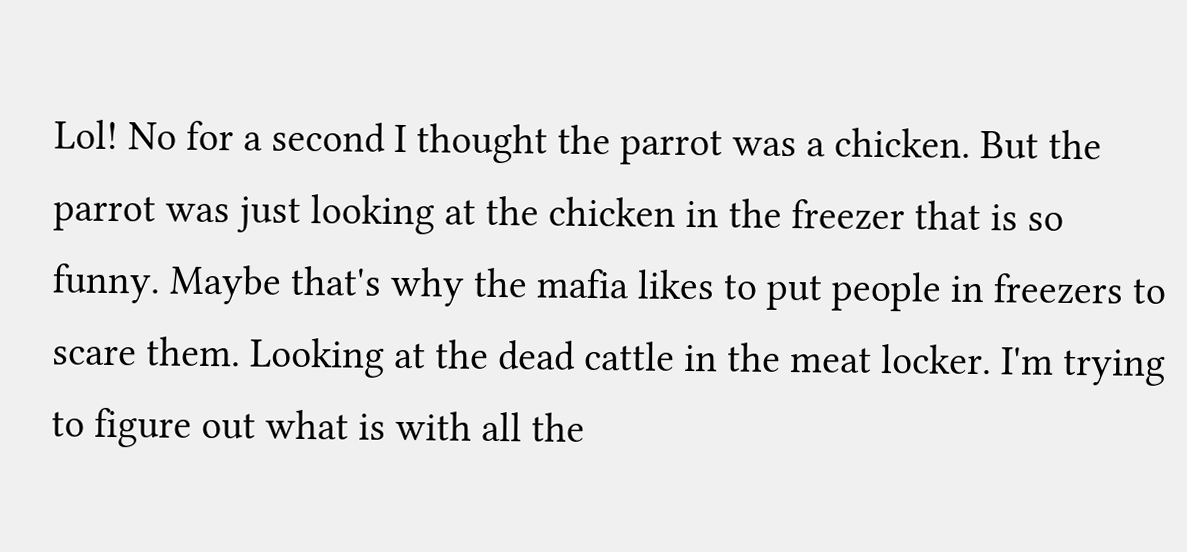Lol! No for a second I thought the parrot was a chicken. But the parrot was just looking at the chicken in the freezer that is so funny. Maybe that's why the mafia likes to put people in freezers to scare them. Looking at the dead cattle in the meat locker. I'm trying to figure out what is with all the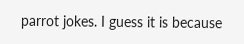parrot jokes. I guess it is because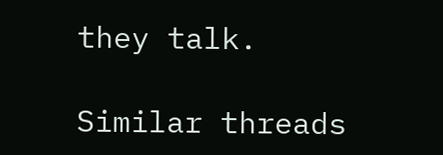they talk.

Similar threads